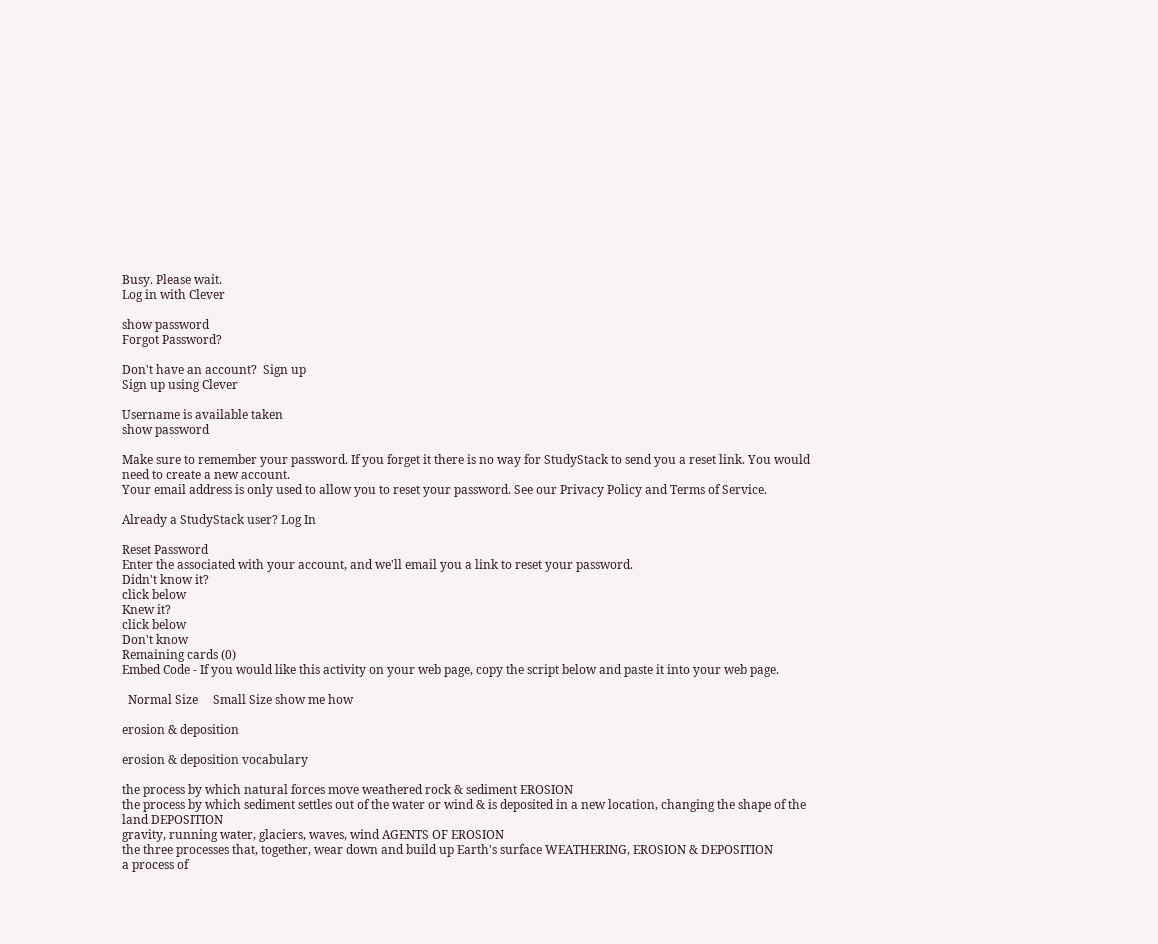Busy. Please wait.
Log in with Clever

show password
Forgot Password?

Don't have an account?  Sign up
Sign up using Clever

Username is available taken
show password

Make sure to remember your password. If you forget it there is no way for StudyStack to send you a reset link. You would need to create a new account.
Your email address is only used to allow you to reset your password. See our Privacy Policy and Terms of Service.

Already a StudyStack user? Log In

Reset Password
Enter the associated with your account, and we'll email you a link to reset your password.
Didn't know it?
click below
Knew it?
click below
Don't know
Remaining cards (0)
Embed Code - If you would like this activity on your web page, copy the script below and paste it into your web page.

  Normal Size     Small Size show me how

erosion & deposition

erosion & deposition vocabulary

the process by which natural forces move weathered rock & sediment EROSION
the process by which sediment settles out of the water or wind & is deposited in a new location, changing the shape of the land DEPOSITION
gravity, running water, glaciers, waves, wind AGENTS OF EROSION
the three processes that, together, wear down and build up Earth's surface WEATHERING, EROSION & DEPOSITION
a process of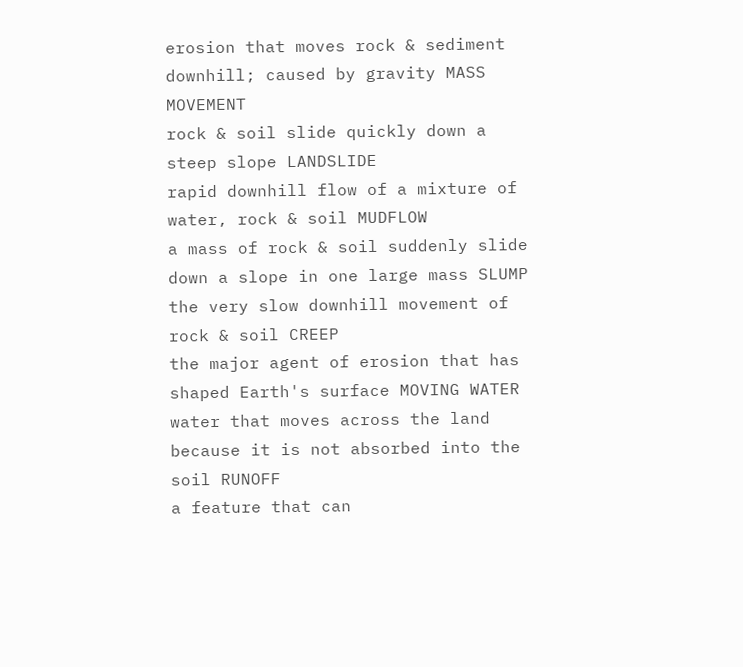erosion that moves rock & sediment downhill; caused by gravity MASS MOVEMENT
rock & soil slide quickly down a steep slope LANDSLIDE
rapid downhill flow of a mixture of water, rock & soil MUDFLOW
a mass of rock & soil suddenly slide down a slope in one large mass SLUMP
the very slow downhill movement of rock & soil CREEP
the major agent of erosion that has shaped Earth's surface MOVING WATER
water that moves across the land because it is not absorbed into the soil RUNOFF
a feature that can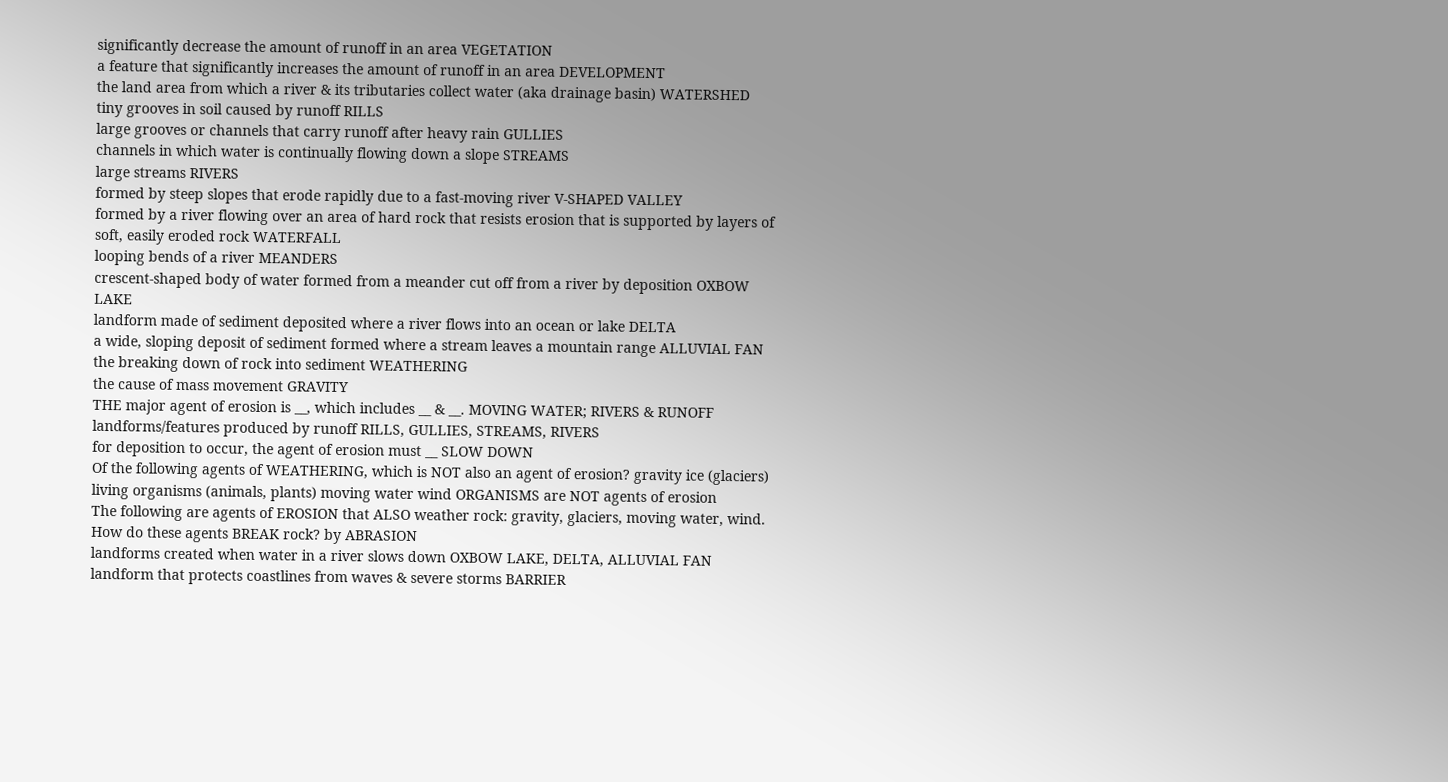significantly decrease the amount of runoff in an area VEGETATION
a feature that significantly increases the amount of runoff in an area DEVELOPMENT
the land area from which a river & its tributaries collect water (aka drainage basin) WATERSHED
tiny grooves in soil caused by runoff RILLS
large grooves or channels that carry runoff after heavy rain GULLIES
channels in which water is continually flowing down a slope STREAMS
large streams RIVERS
formed by steep slopes that erode rapidly due to a fast-moving river V-SHAPED VALLEY
formed by a river flowing over an area of hard rock that resists erosion that is supported by layers of soft, easily eroded rock WATERFALL
looping bends of a river MEANDERS
crescent-shaped body of water formed from a meander cut off from a river by deposition OXBOW LAKE
landform made of sediment deposited where a river flows into an ocean or lake DELTA
a wide, sloping deposit of sediment formed where a stream leaves a mountain range ALLUVIAL FAN
the breaking down of rock into sediment WEATHERING
the cause of mass movement GRAVITY
THE major agent of erosion is __, which includes __ & __. MOVING WATER; RIVERS & RUNOFF
landforms/features produced by runoff RILLS, GULLIES, STREAMS, RIVERS
for deposition to occur, the agent of erosion must __ SLOW DOWN
Of the following agents of WEATHERING, which is NOT also an agent of erosion? gravity ice (glaciers) living organisms (animals, plants) moving water wind ORGANISMS are NOT agents of erosion
The following are agents of EROSION that ALSO weather rock: gravity, glaciers, moving water, wind. How do these agents BREAK rock? by ABRASION
landforms created when water in a river slows down OXBOW LAKE, DELTA, ALLUVIAL FAN
landform that protects coastlines from waves & severe storms BARRIER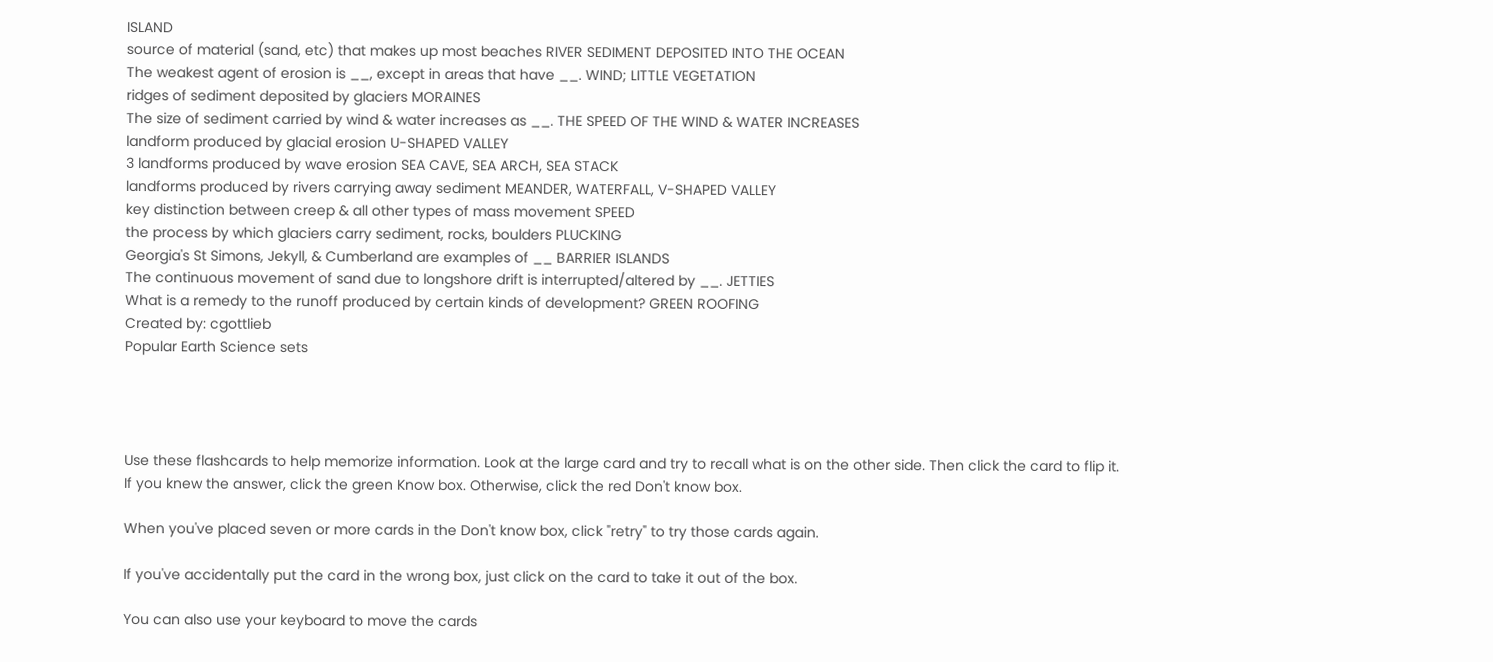ISLAND
source of material (sand, etc) that makes up most beaches RIVER SEDIMENT DEPOSITED INTO THE OCEAN
The weakest agent of erosion is __, except in areas that have __. WIND; LITTLE VEGETATION
ridges of sediment deposited by glaciers MORAINES
The size of sediment carried by wind & water increases as __. THE SPEED OF THE WIND & WATER INCREASES
landform produced by glacial erosion U-SHAPED VALLEY
3 landforms produced by wave erosion SEA CAVE, SEA ARCH, SEA STACK
landforms produced by rivers carrying away sediment MEANDER, WATERFALL, V-SHAPED VALLEY
key distinction between creep & all other types of mass movement SPEED
the process by which glaciers carry sediment, rocks, boulders PLUCKING
Georgia's St Simons, Jekyll, & Cumberland are examples of __ BARRIER ISLANDS
The continuous movement of sand due to longshore drift is interrupted/altered by __. JETTIES
What is a remedy to the runoff produced by certain kinds of development? GREEN ROOFING
Created by: cgottlieb
Popular Earth Science sets




Use these flashcards to help memorize information. Look at the large card and try to recall what is on the other side. Then click the card to flip it. If you knew the answer, click the green Know box. Otherwise, click the red Don't know box.

When you've placed seven or more cards in the Don't know box, click "retry" to try those cards again.

If you've accidentally put the card in the wrong box, just click on the card to take it out of the box.

You can also use your keyboard to move the cards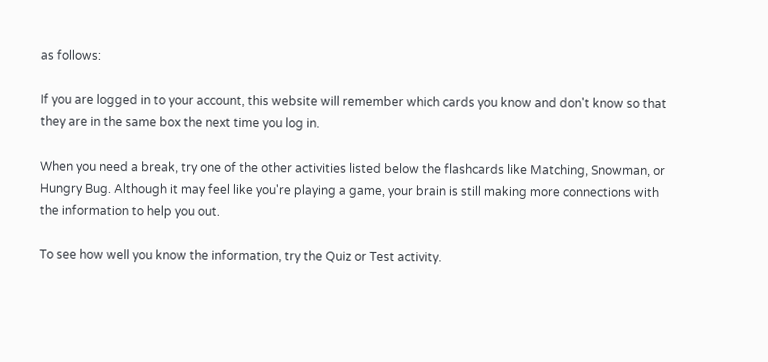as follows:

If you are logged in to your account, this website will remember which cards you know and don't know so that they are in the same box the next time you log in.

When you need a break, try one of the other activities listed below the flashcards like Matching, Snowman, or Hungry Bug. Although it may feel like you're playing a game, your brain is still making more connections with the information to help you out.

To see how well you know the information, try the Quiz or Test activity.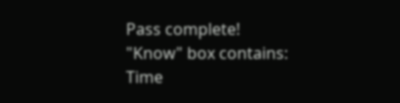Pass complete!
"Know" box contains:
Time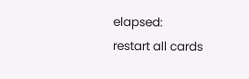elapsed:
restart all cards